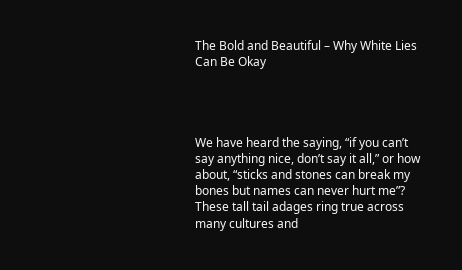The Bold and Beautiful – Why White Lies Can Be Okay




We have heard the saying, “if you can’t say anything nice, don’t say it all,” or how about, “sticks and stones can break my bones but names can never hurt me”? These tall tail adages ring true across many cultures and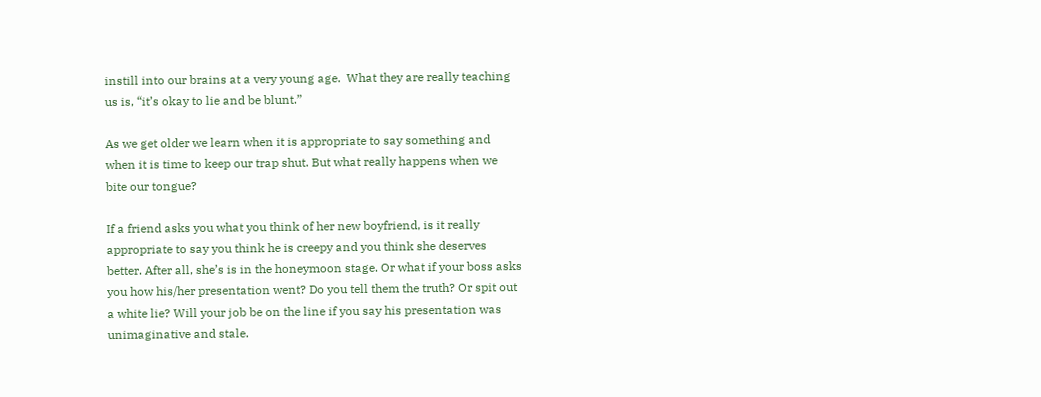instill into our brains at a very young age.  What they are really teaching us is, “it’s okay to lie and be blunt.”

As we get older we learn when it is appropriate to say something and when it is time to keep our trap shut. But what really happens when we bite our tongue?

If a friend asks you what you think of her new boyfriend, is it really appropriate to say you think he is creepy and you think she deserves better. After all, she’s is in the honeymoon stage. Or what if your boss asks you how his/her presentation went? Do you tell them the truth? Or spit out a white lie? Will your job be on the line if you say his presentation was unimaginative and stale.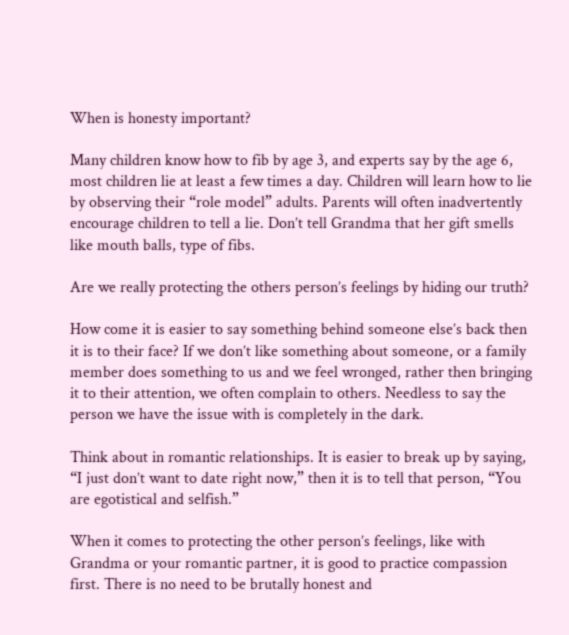When is honesty important?

Many children know how to fib by age 3, and experts say by the age 6, most children lie at least a few times a day. Children will learn how to lie by observing their “role model” adults. Parents will often inadvertently encourage children to tell a lie. Don’t tell Grandma that her gift smells like mouth balls, type of fibs.

Are we really protecting the others person’s feelings by hiding our truth?

How come it is easier to say something behind someone else’s back then it is to their face? If we don’t like something about someone, or a family member does something to us and we feel wronged, rather then bringing it to their attention, we often complain to others. Needless to say the person we have the issue with is completely in the dark.

Think about in romantic relationships. It is easier to break up by saying, “I just don’t want to date right now,” then it is to tell that person, “You are egotistical and selfish.”

When it comes to protecting the other person’s feelings, like with Grandma or your romantic partner, it is good to practice compassion first. There is no need to be brutally honest and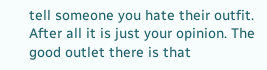tell someone you hate their outfit. After all it is just your opinion. The good outlet there is that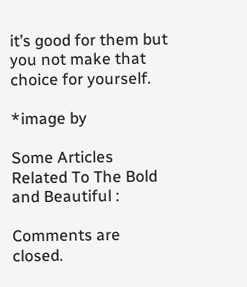it’s good for them but you not make that choice for yourself.

*image by

Some Articles Related To The Bold and Beautiful :

Comments are closed.